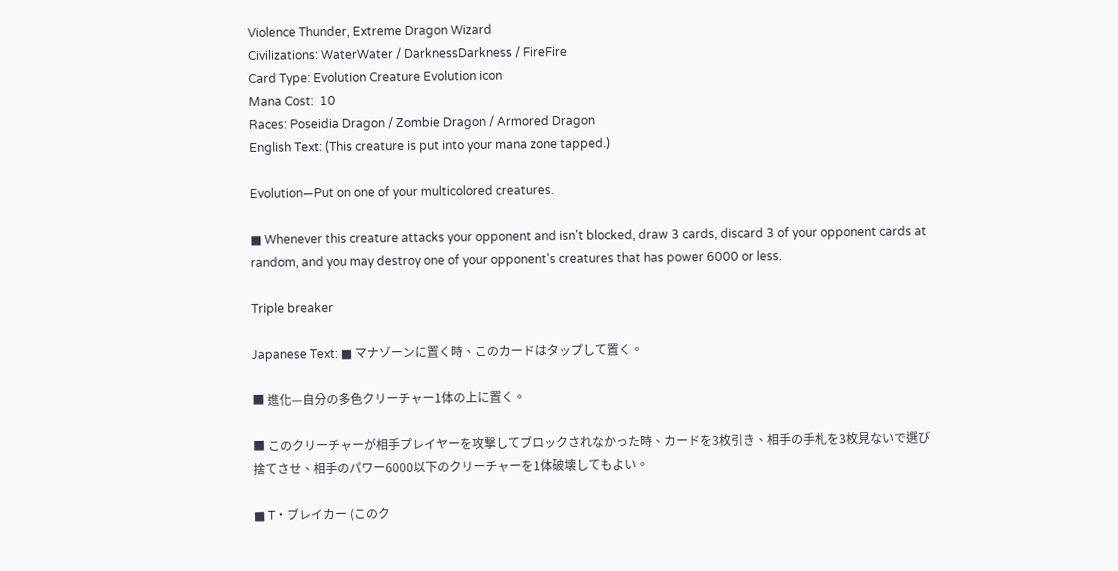Violence Thunder, Extreme Dragon Wizard
Civilizations: WaterWater / DarknessDarkness / FireFire
Card Type: Evolution Creature Evolution icon
Mana Cost:  10
Races: Poseidia Dragon / Zombie Dragon / Armored Dragon
English Text: (This creature is put into your mana zone tapped.)

Evolution—Put on one of your multicolored creatures.

■ Whenever this creature attacks your opponent and isn't blocked, draw 3 cards, discard 3 of your opponent cards at random, and you may destroy one of your opponent's creatures that has power 6000 or less.

Triple breaker

Japanese Text: ■ マナゾーンに置く時、このカードはタップして置く。

■ 進化—自分の多色クリーチャー1体の上に置く。

■ このクリーチャーが相手プレイヤーを攻撃してブロックされなかった時、カードを3枚引き、相手の手札を3枚見ないで選び捨てさせ、相手のパワー6000以下のクリーチャーを1体破壊してもよい。

■ T・ブレイカー (このク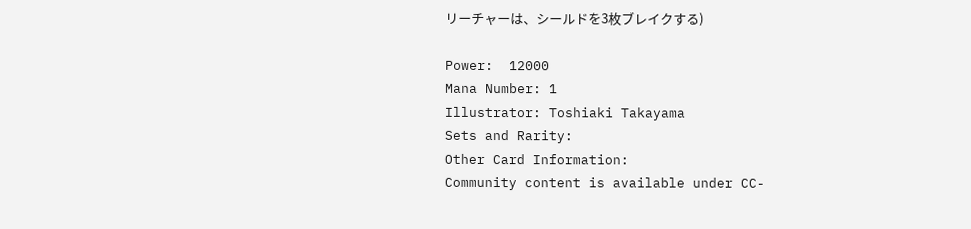リーチャーは、シールドを3枚ブレイクする)

Power:  12000
Mana Number: 1
Illustrator: Toshiaki Takayama
Sets and Rarity:
Other Card Information:
Community content is available under CC-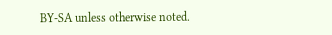BY-SA unless otherwise noted.